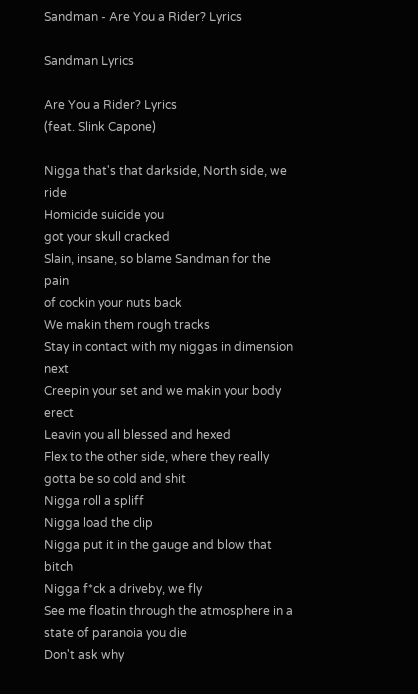Sandman - Are You a Rider? Lyrics

Sandman Lyrics

Are You a Rider? Lyrics
(feat. Slink Capone)

Nigga that's that darkside, North side, we ride
Homicide suicide you
got your skull cracked
Slain, insane, so blame Sandman for the pain
of cockin your nuts back
We makin them rough tracks
Stay in contact with my niggas in dimension next
Creepin your set and we makin your body erect
Leavin you all blessed and hexed
Flex to the other side, where they really gotta be so cold and shit
Nigga roll a spliff
Nigga load the clip
Nigga put it in the gauge and blow that bitch
Nigga f*ck a driveby, we fly
See me floatin through the atmosphere in a state of paranoia you die
Don't ask why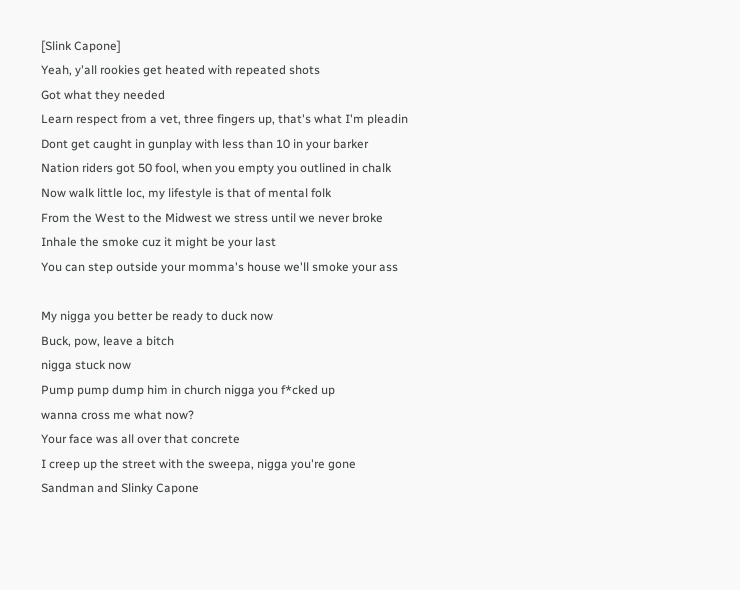[Slink Capone]
Yeah, y'all rookies get heated with repeated shots
Got what they needed
Learn respect from a vet, three fingers up, that's what I'm pleadin
Dont get caught in gunplay with less than 10 in your barker
Nation riders got 50 fool, when you empty you outlined in chalk
Now walk little loc, my lifestyle is that of mental folk
From the West to the Midwest we stress until we never broke
Inhale the smoke cuz it might be your last
You can step outside your momma's house we'll smoke your ass

My nigga you better be ready to duck now
Buck, pow, leave a bitch
nigga stuck now
Pump pump dump him in church nigga you f*cked up
wanna cross me what now?
Your face was all over that concrete
I creep up the street with the sweepa, nigga you're gone
Sandman and Slinky Capone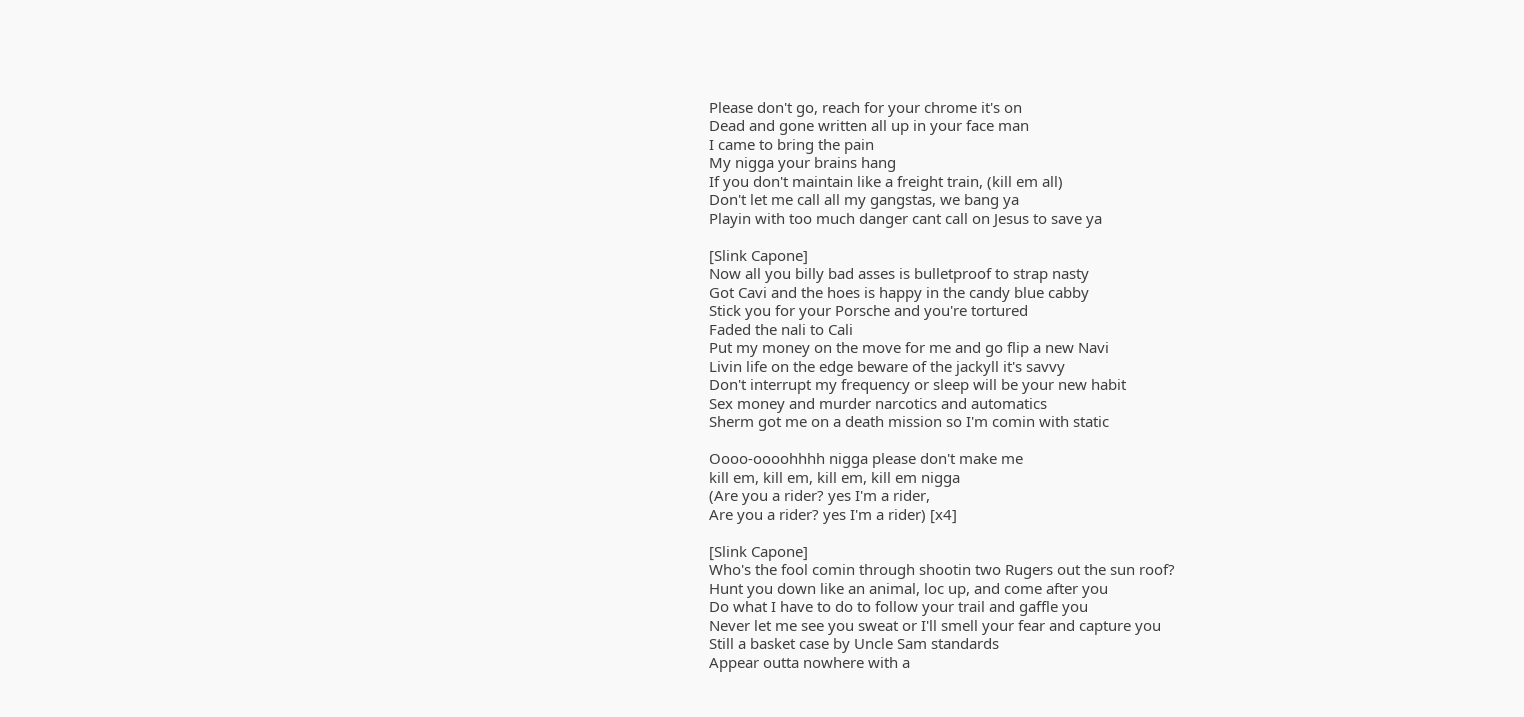Please don't go, reach for your chrome it's on
Dead and gone written all up in your face man
I came to bring the pain
My nigga your brains hang
If you don't maintain like a freight train, (kill em all)
Don't let me call all my gangstas, we bang ya
Playin with too much danger cant call on Jesus to save ya

[Slink Capone]
Now all you billy bad asses is bulletproof to strap nasty
Got Cavi and the hoes is happy in the candy blue cabby
Stick you for your Porsche and you're tortured
Faded the nali to Cali
Put my money on the move for me and go flip a new Navi
Livin life on the edge beware of the jackyll it's savvy
Don't interrupt my frequency or sleep will be your new habit
Sex money and murder narcotics and automatics
Sherm got me on a death mission so I'm comin with static

Oooo-oooohhhh nigga please don't make me
kill em, kill em, kill em, kill em nigga
(Are you a rider? yes I'm a rider,
Are you a rider? yes I'm a rider) [x4]

[Slink Capone]
Who's the fool comin through shootin two Rugers out the sun roof?
Hunt you down like an animal, loc up, and come after you
Do what I have to do to follow your trail and gaffle you
Never let me see you sweat or I'll smell your fear and capture you
Still a basket case by Uncle Sam standards
Appear outta nowhere with a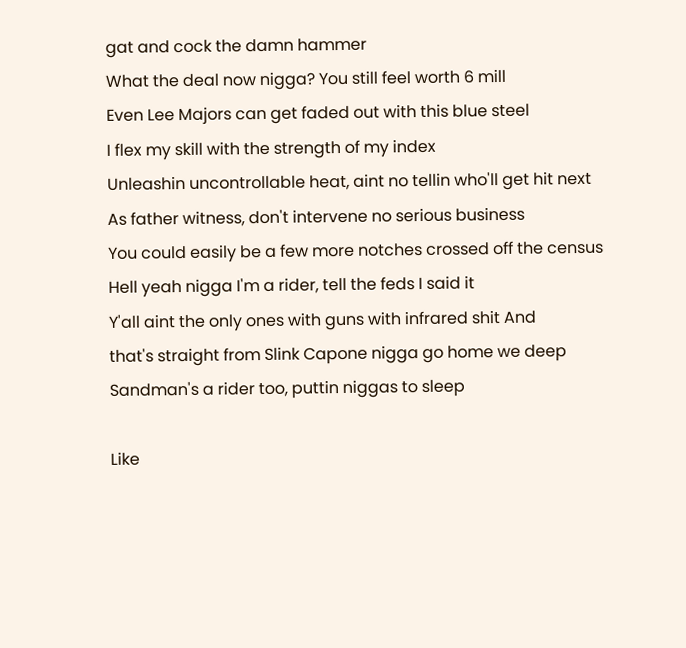gat and cock the damn hammer
What the deal now nigga? You still feel worth 6 mill
Even Lee Majors can get faded out with this blue steel
I flex my skill with the strength of my index
Unleashin uncontrollable heat, aint no tellin who'll get hit next
As father witness, don't intervene no serious business
You could easily be a few more notches crossed off the census
Hell yeah nigga I'm a rider, tell the feds I said it
Y'all aint the only ones with guns with infrared shit And
that's straight from Slink Capone nigga go home we deep
Sandman's a rider too, puttin niggas to sleep

Like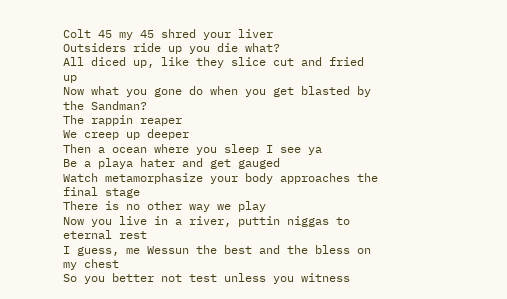Colt 45 my 45 shred your liver
Outsiders ride up you die what?
All diced up, like they slice cut and fried up
Now what you gone do when you get blasted by the Sandman?
The rappin reaper
We creep up deeper
Then a ocean where you sleep I see ya
Be a playa hater and get gauged
Watch metamorphasize your body approaches the final stage
There is no other way we play
Now you live in a river, puttin niggas to eternal rest
I guess, me Wessun the best and the bless on my chest
So you better not test unless you witness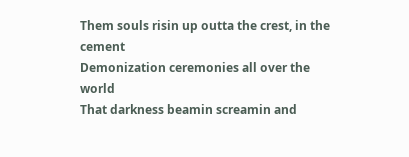Them souls risin up outta the crest, in the cement
Demonization ceremonies all over the world
That darkness beamin screamin and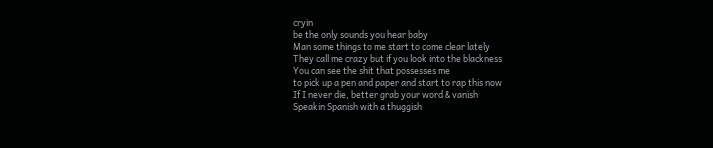cryin
be the only sounds you hear baby
Man some things to me start to come clear lately
They call me crazy but if you look into the blackness
You can see the shit that possesses me
to pick up a pen and paper and start to rap this now
If I never die, better grab your word & vanish
Speakin Spanish with a thuggish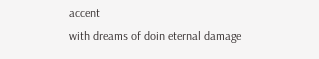accent
with dreams of doin eternal damage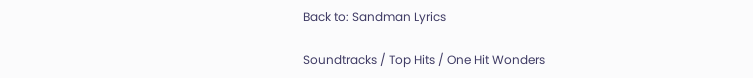Back to: Sandman Lyrics

Soundtracks / Top Hits / One Hit Wonders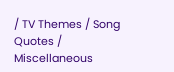/ TV Themes / Song Quotes / Miscellaneous